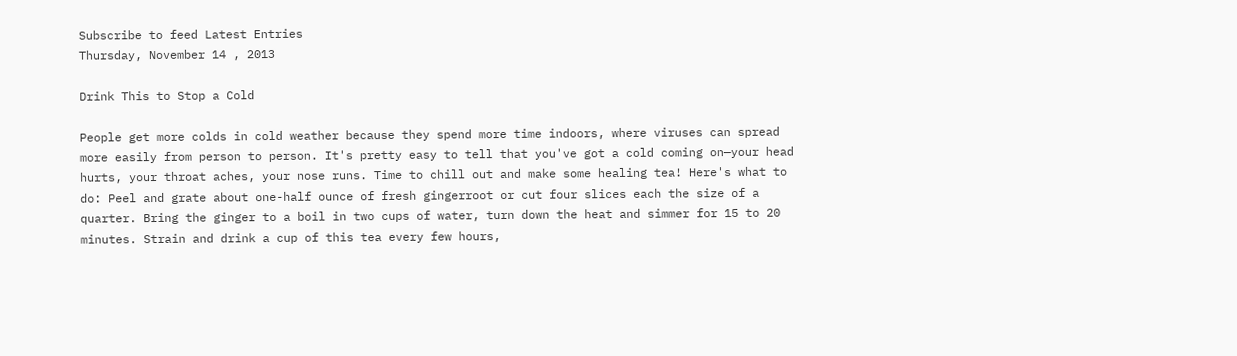Subscribe to feed Latest Entries
Thursday, November 14 , 2013

Drink This to Stop a Cold

People get more colds in cold weather because they spend more time indoors, where viruses can spread more easily from person to person. It's pretty easy to tell that you've got a cold coming on—your head hurts, your throat aches, your nose runs. Time to chill out and make some healing tea! Here's what to do: Peel and grate about one-half ounce of fresh gingerroot or cut four slices each the size of a quarter. Bring the ginger to a boil in two cups of water, turn down the heat and simmer for 15 to 20 minutes. Strain and drink a cup of this tea every few hours,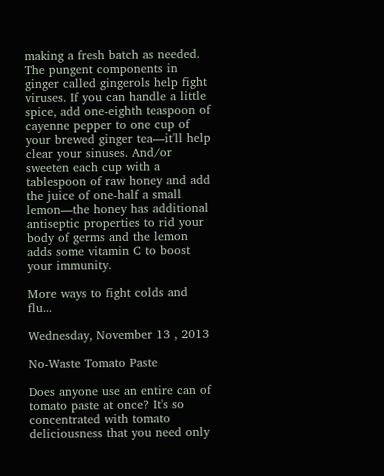making a fresh batch as needed. The pungent components in ginger called gingerols help fight viruses. If you can handle a little spice, add one-eighth teaspoon of cayenne pepper to one cup of your brewed ginger tea—it'll help clear your sinuses. And/or sweeten each cup with a tablespoon of raw honey and add the juice of one-half a small lemon—the honey has additional antiseptic properties to rid your body of germs and the lemon adds some vitamin C to boost your immunity.

More ways to fight colds and flu...

Wednesday, November 13 , 2013

No-Waste Tomato Paste

Does anyone use an entire can of tomato paste at once? It's so concentrated with tomato deliciousness that you need only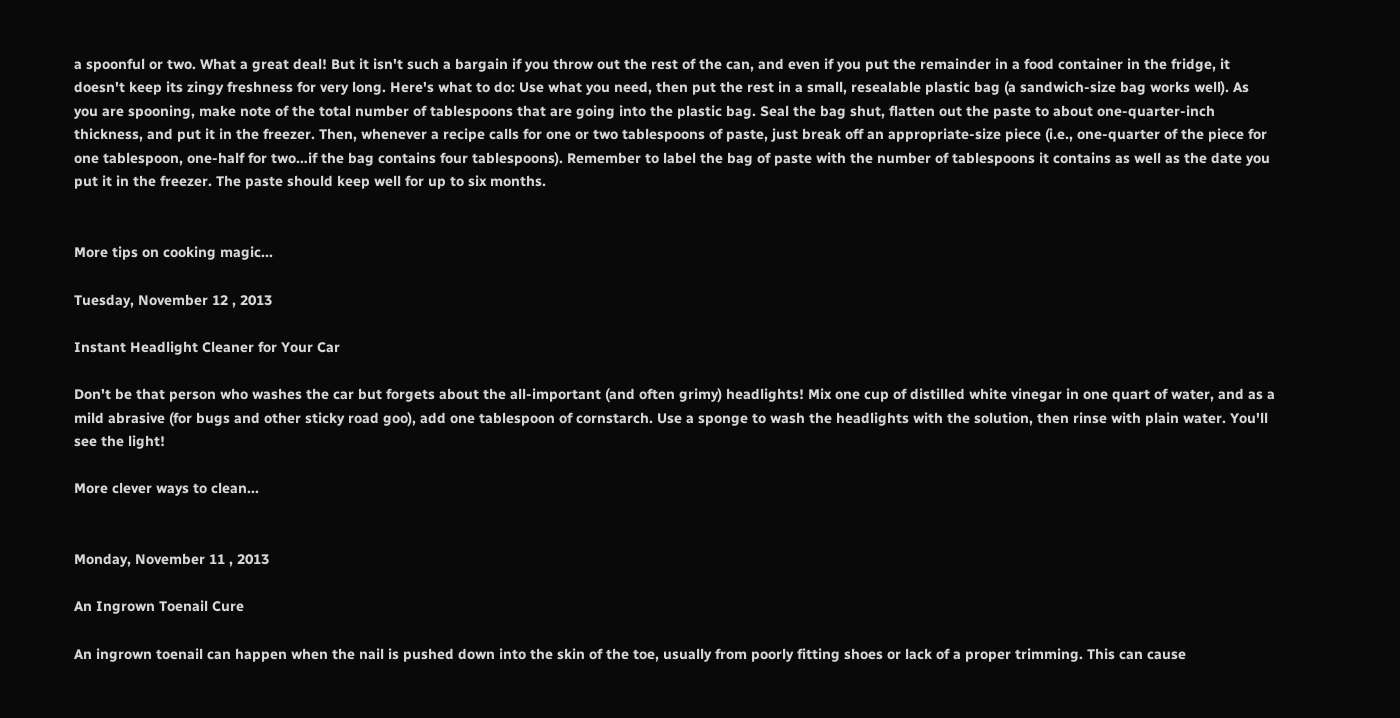a spoonful or two. What a great deal! But it isn't such a bargain if you throw out the rest of the can, and even if you put the remainder in a food container in the fridge, it doesn't keep its zingy freshness for very long. Here's what to do: Use what you need, then put the rest in a small, resealable plastic bag (a sandwich-size bag works well). As you are spooning, make note of the total number of tablespoons that are going into the plastic bag. Seal the bag shut, flatten out the paste to about one-quarter-inch thickness, and put it in the freezer. Then, whenever a recipe calls for one or two tablespoons of paste, just break off an appropriate-size piece (i.e., one-quarter of the piece for one tablespoon, one-half for two…if the bag contains four tablespoons). Remember to label the bag of paste with the number of tablespoons it contains as well as the date you put it in the freezer. The paste should keep well for up to six months.


More tips on cooking magic...

Tuesday, November 12 , 2013

Instant Headlight Cleaner for Your Car

Don't be that person who washes the car but forgets about the all-important (and often grimy) headlights! Mix one cup of distilled white vinegar in one quart of water, and as a mild abrasive (for bugs and other sticky road goo), add one tablespoon of cornstarch. Use a sponge to wash the headlights with the solution, then rinse with plain water. You'll see the light!

More clever ways to clean...


Monday, November 11 , 2013

An Ingrown Toenail Cure

An ingrown toenail can happen when the nail is pushed down into the skin of the toe, usually from poorly fitting shoes or lack of a proper trimming. This can cause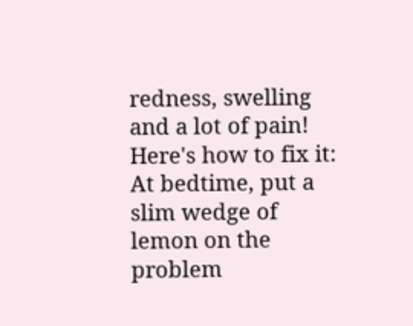redness, swelling and a lot of pain! Here's how to fix it: At bedtime, put a slim wedge of lemon on the problem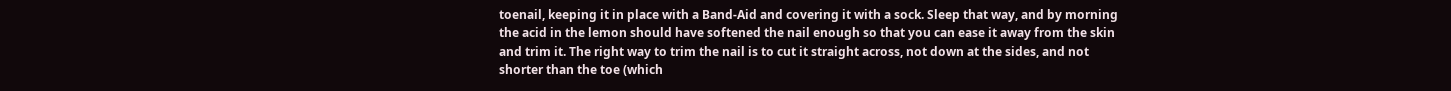toenail, keeping it in place with a Band-Aid and covering it with a sock. Sleep that way, and by morning the acid in the lemon should have softened the nail enough so that you can ease it away from the skin and trim it. The right way to trim the nail is to cut it straight across, not down at the sides, and not shorter than the toe (which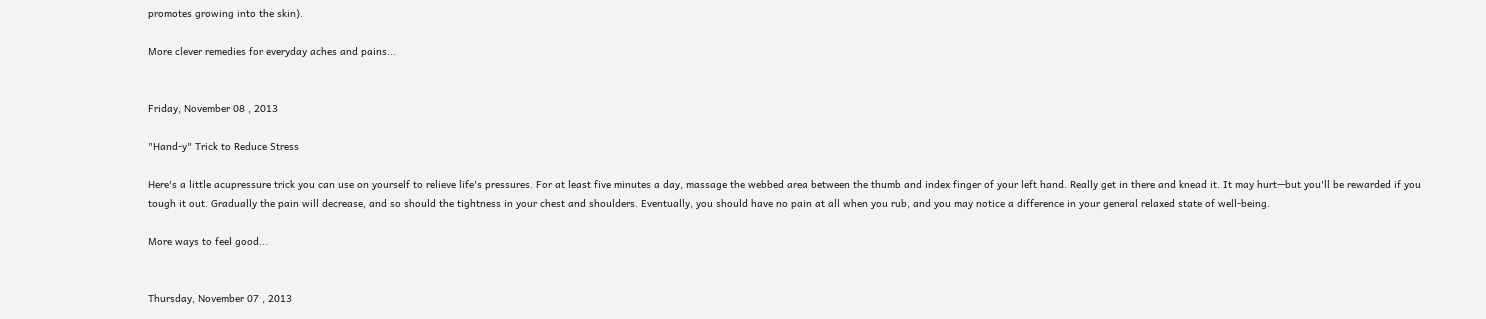promotes growing into the skin).

More clever remedies for everyday aches and pains...


Friday, November 08 , 2013

"Hand-y" Trick to Reduce Stress

Here's a little acupressure trick you can use on yourself to relieve life's pressures. For at least five minutes a day, massage the webbed area between the thumb and index finger of your left hand. Really get in there and knead it. It may hurt—but you'll be rewarded if you tough it out. Gradually the pain will decrease, and so should the tightness in your chest and shoulders. Eventually, you should have no pain at all when you rub, and you may notice a difference in your general relaxed state of well-being.

More ways to feel good...


Thursday, November 07 , 2013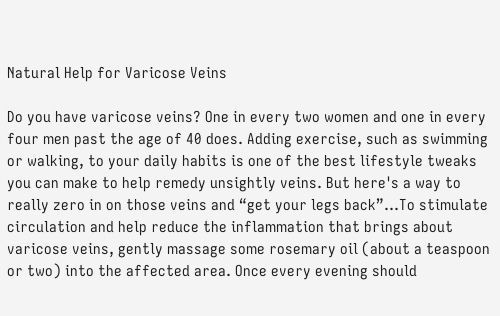Natural Help for Varicose Veins

Do you have varicose veins? One in every two women and one in every four men past the age of 40 does. Adding exercise, such as swimming or walking, to your daily habits is one of the best lifestyle tweaks you can make to help remedy unsightly veins. But here's a way to really zero in on those veins and “get your legs back”...To stimulate circulation and help reduce the inflammation that brings about varicose veins, gently massage some rosemary oil (about a teaspoon or two) into the affected area. Once every evening should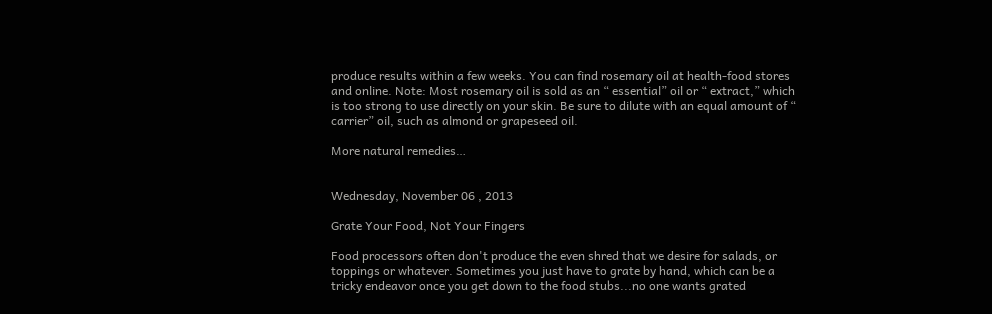produce results within a few weeks. You can find rosemary oil at health-food stores and online. Note: Most rosemary oil is sold as an “ essential” oil or “ extract,” which is too strong to use directly on your skin. Be sure to dilute with an equal amount of “ carrier” oil, such as almond or grapeseed oil.

More natural remedies…


Wednesday, November 06 , 2013

Grate Your Food, Not Your Fingers

Food processors often don't produce the even shred that we desire for salads, or toppings or whatever. Sometimes you just have to grate by hand, which can be a tricky endeavor once you get down to the food stubs...no one wants grated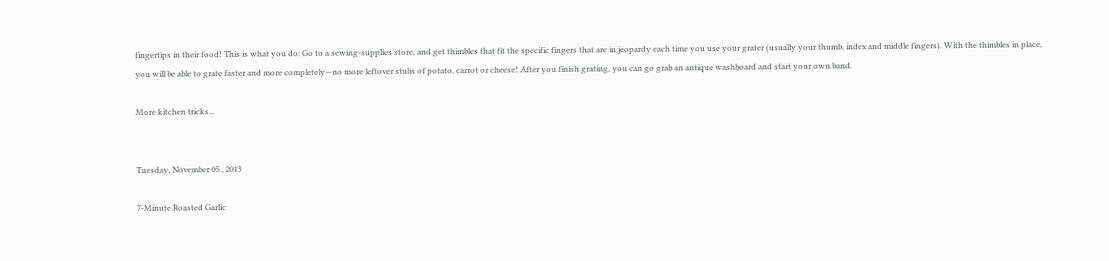fingertips in their food! This is what you do: Go to a sewing-supplies store, and get thimbles that fit the specific fingers that are in jeopardy each time you use your grater (usually your thumb, index and middle fingers). With the thimbles in place, you will be able to grate faster and more completely—no more leftover stubs of potato, carrot or cheese! After you finish grating, you can go grab an antique washboard and start your own band.

More kitchen tricks...


Tuesday, November 05 , 2013

7-Minute Roasted Garlic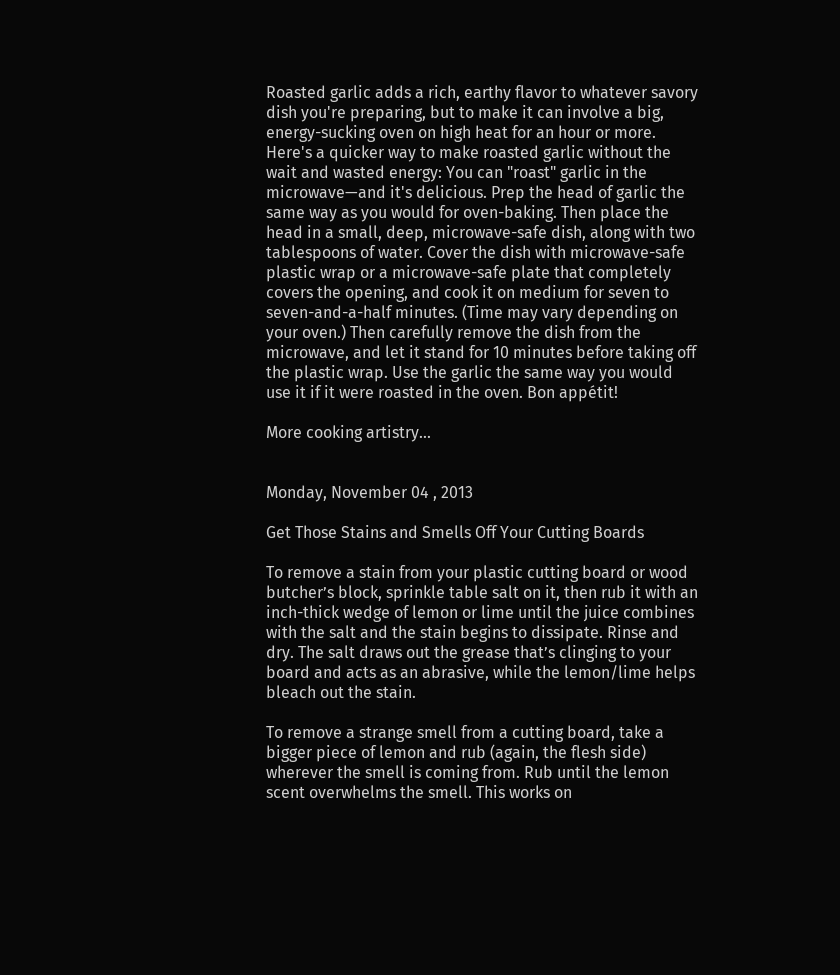Roasted garlic adds a rich, earthy flavor to whatever savory dish you're preparing, but to make it can involve a big, energy-sucking oven on high heat for an hour or more. Here's a quicker way to make roasted garlic without the wait and wasted energy: You can "roast" garlic in the microwave—and it's delicious. Prep the head of garlic the same way as you would for oven-baking. Then place the head in a small, deep, microwave-safe dish, along with two tablespoons of water. Cover the dish with microwave-safe plastic wrap or a microwave-safe plate that completely covers the opening, and cook it on medium for seven to seven-and-a-half minutes. (Time may vary depending on your oven.) Then carefully remove the dish from the microwave, and let it stand for 10 minutes before taking off the plastic wrap. Use the garlic the same way you would use it if it were roasted in the oven. Bon appétit!

More cooking artistry...


Monday, November 04 , 2013

Get Those Stains and Smells Off Your Cutting Boards

To remove a stain from your plastic cutting board or wood butcher’s block, sprinkle table salt on it, then rub it with an inch-thick wedge of lemon or lime until the juice combines with the salt and the stain begins to dissipate. Rinse and dry. The salt draws out the grease that’s clinging to your board and acts as an abrasive, while the lemon/lime helps bleach out the stain.

To remove a strange smell from a cutting board, take a bigger piece of lemon and rub (again, the flesh side) wherever the smell is coming from. Rub until the lemon scent overwhelms the smell. This works on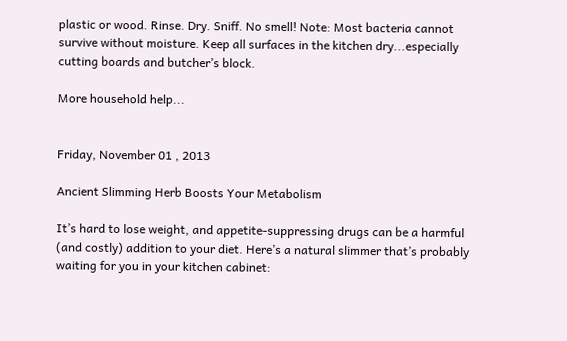plastic or wood. Rinse. Dry. Sniff. No smell! Note: Most bacteria cannot survive without moisture. Keep all surfaces in the kitchen dry...especially cutting boards and butcher’s block.

More household help...


Friday, November 01 , 2013

Ancient Slimming Herb Boosts Your Metabolism

It’s hard to lose weight, and appetite-suppressing drugs can be a harmful (and costly) addition to your diet. Here’s a natural slimmer that’s probably waiting for you in your kitchen cabinet: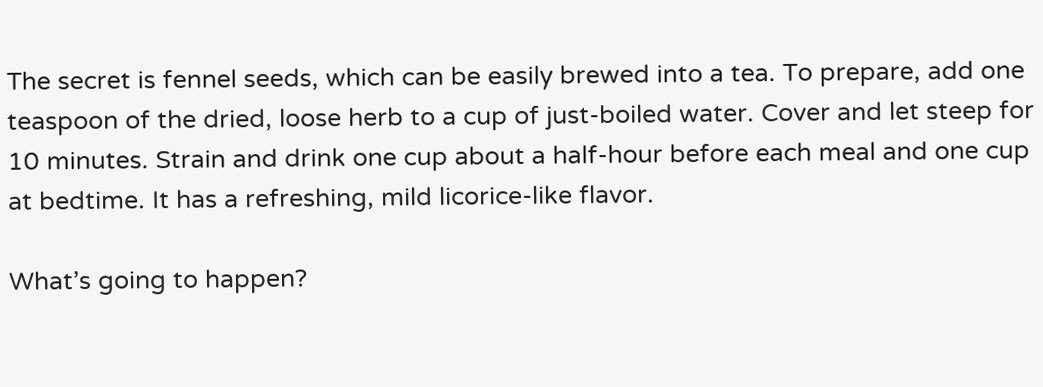The secret is fennel seeds, which can be easily brewed into a tea. To prepare, add one teaspoon of the dried, loose herb to a cup of just-boiled water. Cover and let steep for 10 minutes. Strain and drink one cup about a half-hour before each meal and one cup at bedtime. It has a refreshing, mild licorice-like flavor.

What’s going to happen?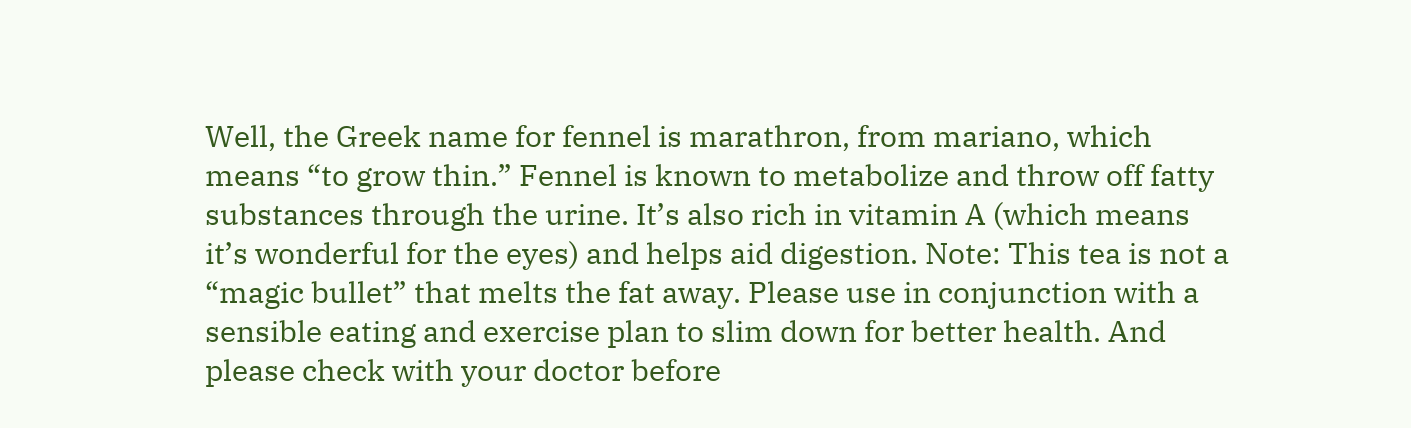Well, the Greek name for fennel is marathron, from mariano, which means “to grow thin.” Fennel is known to metabolize and throw off fatty substances through the urine. It’s also rich in vitamin A (which means it’s wonderful for the eyes) and helps aid digestion. Note: This tea is not a “magic bullet” that melts the fat away. Please use in conjunction with a sensible eating and exercise plan to slim down for better health. And please check with your doctor before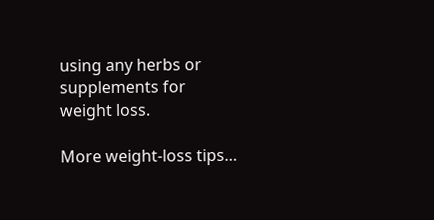using any herbs or supplements for weight loss.

More weight-loss tips…